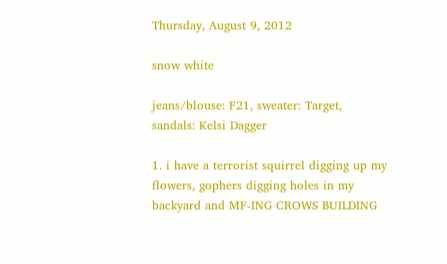Thursday, August 9, 2012

snow white

jeans/blouse: F21, sweater: Target, sandals: Kelsi Dagger

1. i have a terrorist squirrel digging up my flowers, gophers digging holes in my backyard and MF-ING CROWS BUILDING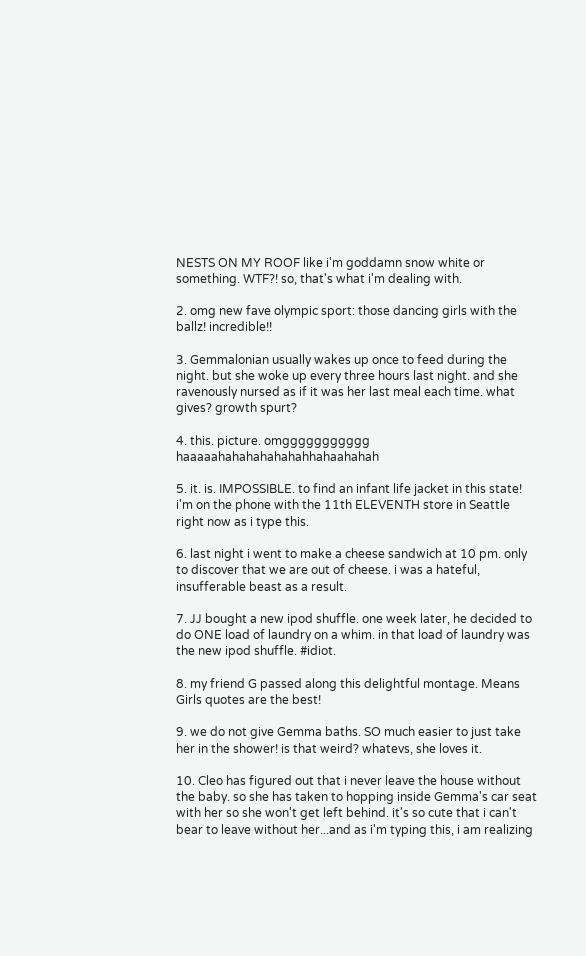NESTS ON MY ROOF like i'm goddamn snow white or something. WTF?! so, that's what i'm dealing with.

2. omg new fave olympic sport: those dancing girls with the ballz! incredible!!

3. Gemmalonian usually wakes up once to feed during the night. but she woke up every three hours last night. and she ravenously nursed as if it was her last meal each time. what gives? growth spurt?

4. this. picture. omggggggggggg haaaaahahahahahahahhahaahahah

5. it. is. IMPOSSIBLE. to find an infant life jacket in this state! i'm on the phone with the 11th ELEVENTH store in Seattle right now as i type this.

6. last night i went to make a cheese sandwich at 10 pm. only to discover that we are out of cheese. i was a hateful, insufferable beast as a result.

7. JJ bought a new ipod shuffle. one week later, he decided to do ONE load of laundry on a whim. in that load of laundry was the new ipod shuffle. #idiot.

8. my friend G passed along this delightful montage. Means Girls quotes are the best!

9. we do not give Gemma baths. SO much easier to just take her in the shower! is that weird? whatevs, she loves it.

10. Cleo has figured out that i never leave the house without the baby. so she has taken to hopping inside Gemma's car seat with her so she won't get left behind. it's so cute that i can't bear to leave without her...and as i'm typing this, i am realizing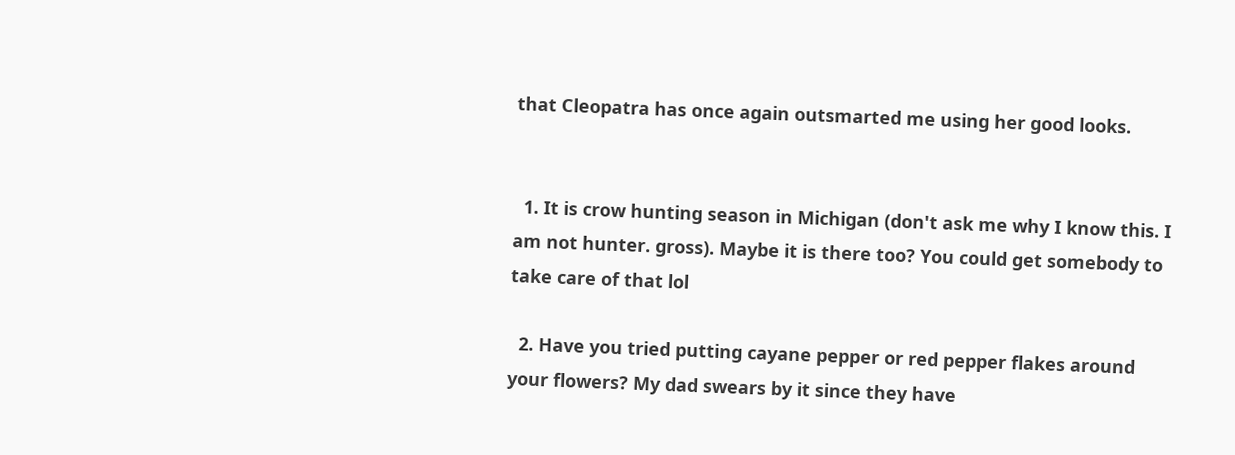that Cleopatra has once again outsmarted me using her good looks.


  1. It is crow hunting season in Michigan (don't ask me why I know this. I am not hunter. gross). Maybe it is there too? You could get somebody to take care of that lol

  2. Have you tried putting cayane pepper or red pepper flakes around your flowers? My dad swears by it since they have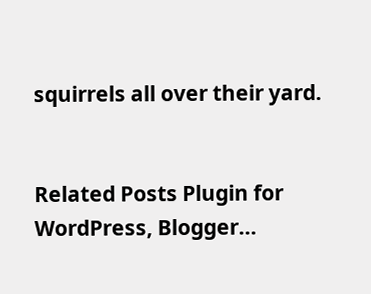squirrels all over their yard.


Related Posts Plugin for WordPress, Blogger...